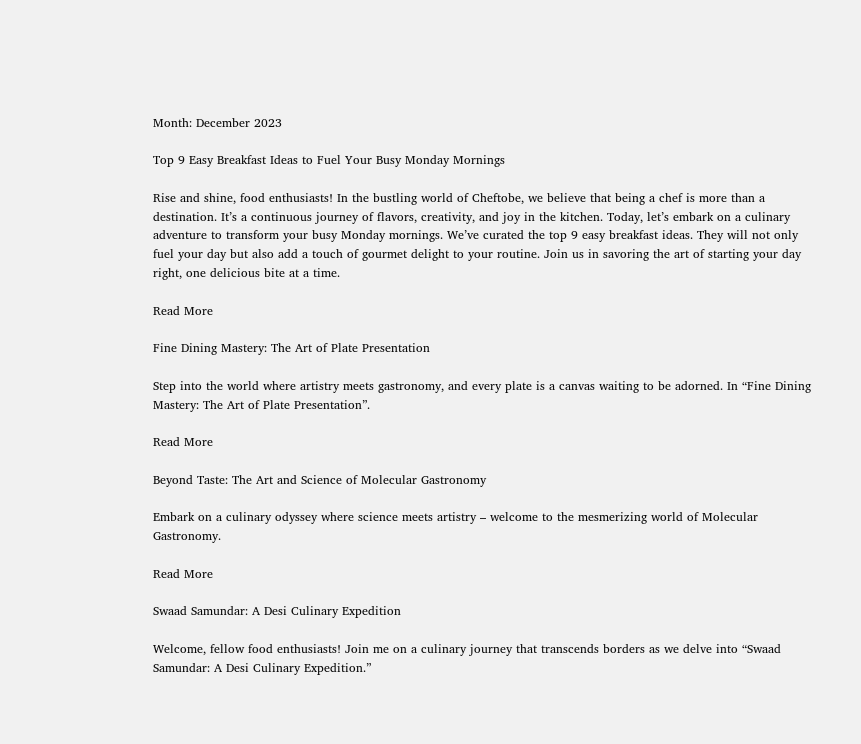Month: December 2023

Top 9 Easy Breakfast Ideas to Fuel Your Busy Monday Mornings

Rise and shine, food enthusiasts! In the bustling world of Cheftobe, we believe that being a chef is more than a destination. It’s a continuous journey of flavors, creativity, and joy in the kitchen. Today, let’s embark on a culinary adventure to transform your busy Monday mornings. We’ve curated the top 9 easy breakfast ideas. They will not only fuel your day but also add a touch of gourmet delight to your routine. Join us in savoring the art of starting your day right, one delicious bite at a time.

Read More

Fine Dining Mastery: The Art of Plate Presentation

Step into the world where artistry meets gastronomy, and every plate is a canvas waiting to be adorned. In “Fine Dining Mastery: The Art of Plate Presentation”.

Read More

Beyond Taste: The Art and Science of Molecular Gastronomy

Embark on a culinary odyssey where science meets artistry – welcome to the mesmerizing world of Molecular Gastronomy.

Read More

Swaad Samundar: A Desi Culinary Expedition

Welcome, fellow food enthusiasts! Join me on a culinary journey that transcends borders as we delve into “Swaad Samundar: A Desi Culinary Expedition.”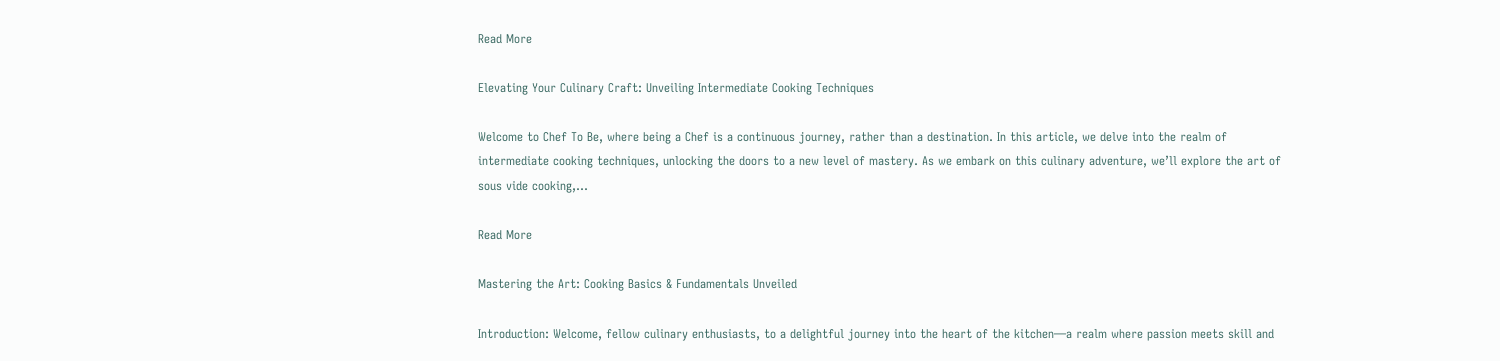Read More

Elevating Your Culinary Craft: Unveiling Intermediate Cooking Techniques

Welcome to Chef To Be, where being a Chef is a continuous journey, rather than a destination. In this article, we delve into the realm of intermediate cooking techniques, unlocking the doors to a new level of mastery. As we embark on this culinary adventure, we’ll explore the art of sous vide cooking,…

Read More

Mastering the Art: Cooking Basics & Fundamentals Unveiled

Introduction: Welcome, fellow culinary enthusiasts, to a delightful journey into the heart of the kitchen—a realm where passion meets skill and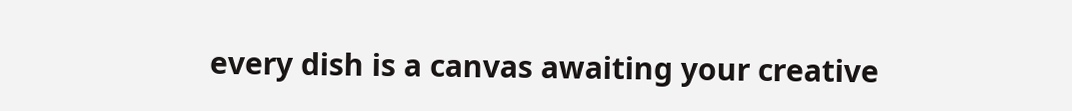every dish is a canvas awaiting your creative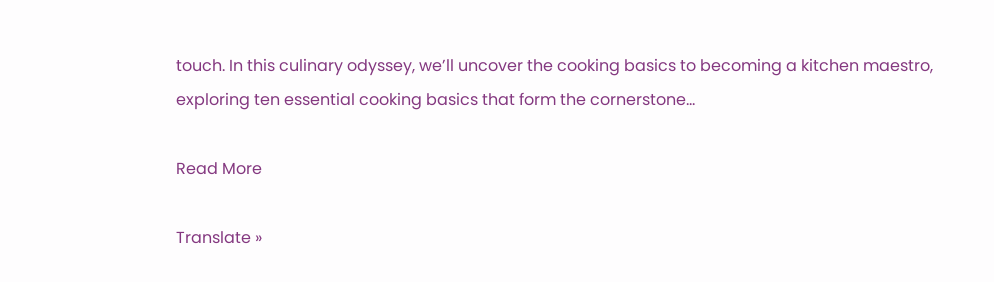touch. In this culinary odyssey, we’ll uncover the cooking basics to becoming a kitchen maestro, exploring ten essential cooking basics that form the cornerstone…

Read More

Translate »